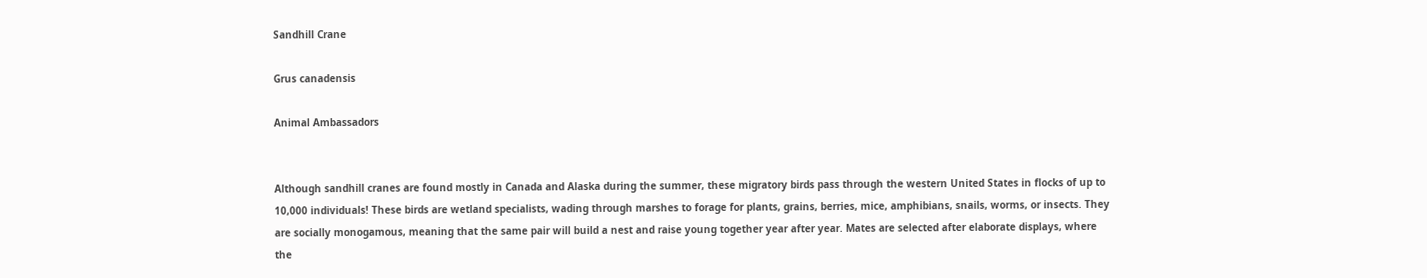Sandhill Crane

Grus canadensis

Animal Ambassadors


Although sandhill cranes are found mostly in Canada and Alaska during the summer, these migratory birds pass through the western United States in flocks of up to 10,000 individuals! These birds are wetland specialists, wading through marshes to forage for plants, grains, berries, mice, amphibians, snails, worms, or insects. They are socially monogamous, meaning that the same pair will build a nest and raise young together year after year. Mates are selected after elaborate displays, where the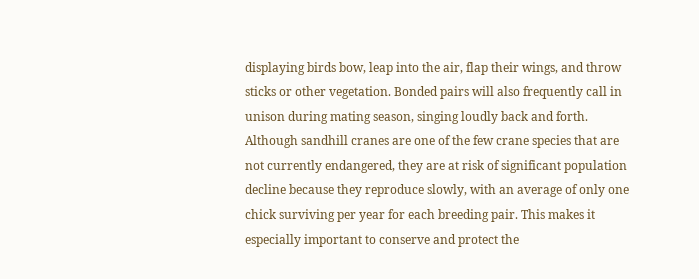displaying birds bow, leap into the air, flap their wings, and throw sticks or other vegetation. Bonded pairs will also frequently call in unison during mating season, singing loudly back and forth. Although sandhill cranes are one of the few crane species that are not currently endangered, they are at risk of significant population decline because they reproduce slowly, with an average of only one chick surviving per year for each breeding pair. This makes it especially important to conserve and protect the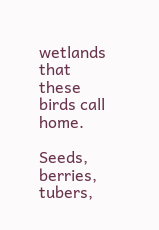wetlands that these birds call home.

Seeds, berries, tubers,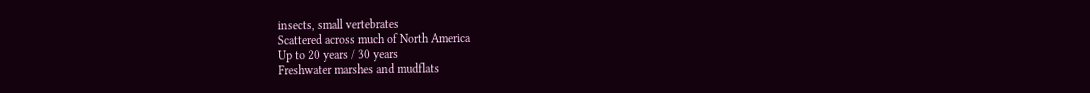insects, small vertebrates
Scattered across much of North America
Up to 20 years / 30 years
Freshwater marshes and mudflats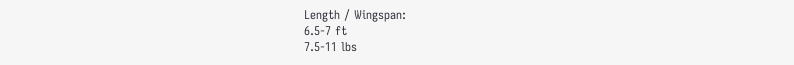Length / Wingspan:
6.5-7 ft
7.5-11 lbs